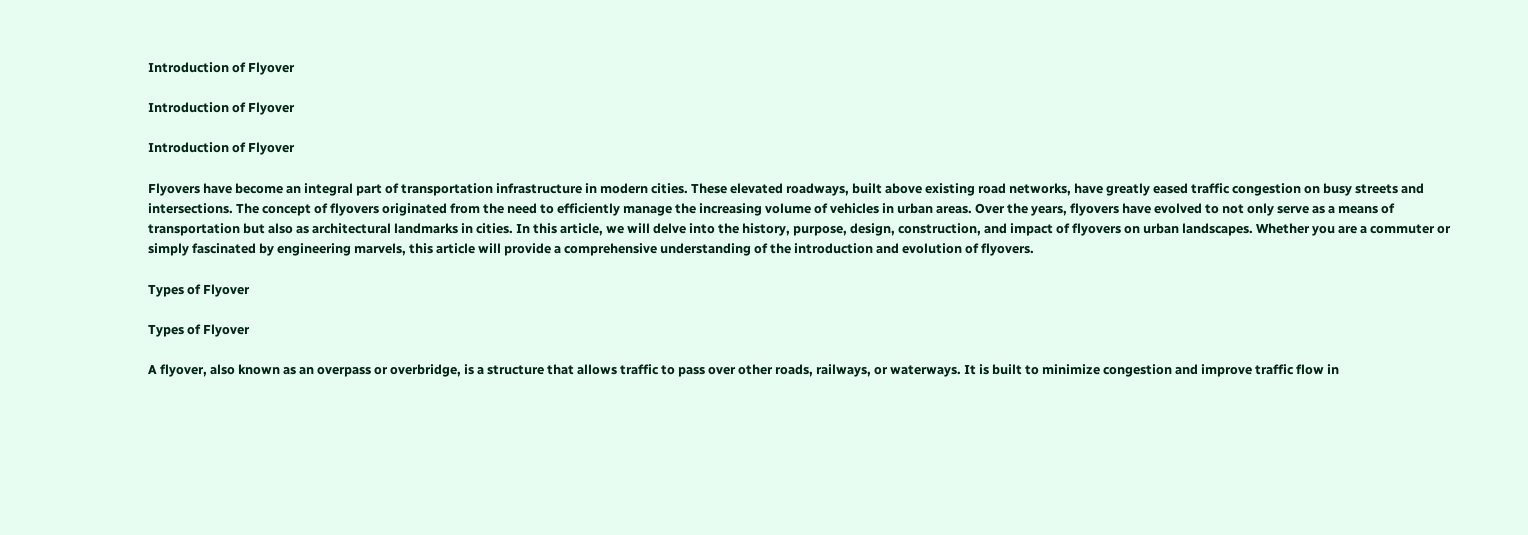Introduction of Flyover

Introduction of Flyover

Introduction of Flyover

Flyovers have become an integral part of transportation infrastructure in modern cities. These elevated roadways, built above existing road networks, have greatly eased traffic congestion on busy streets and intersections. The concept of flyovers originated from the need to efficiently manage the increasing volume of vehicles in urban areas. Over the years, flyovers have evolved to not only serve as a means of transportation but also as architectural landmarks in cities. In this article, we will delve into the history, purpose, design, construction, and impact of flyovers on urban landscapes. Whether you are a commuter or simply fascinated by engineering marvels, this article will provide a comprehensive understanding of the introduction and evolution of flyovers.

Types of Flyover

Types of Flyover

A flyover, also known as an overpass or overbridge, is a structure that allows traffic to pass over other roads, railways, or waterways. It is built to minimize congestion and improve traffic flow in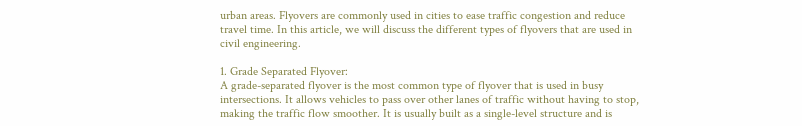urban areas. Flyovers are commonly used in cities to ease traffic congestion and reduce travel time. In this article, we will discuss the different types of flyovers that are used in civil engineering.

1. Grade Separated Flyover:
A grade-separated flyover is the most common type of flyover that is used in busy intersections. It allows vehicles to pass over other lanes of traffic without having to stop, making the traffic flow smoother. It is usually built as a single-level structure and is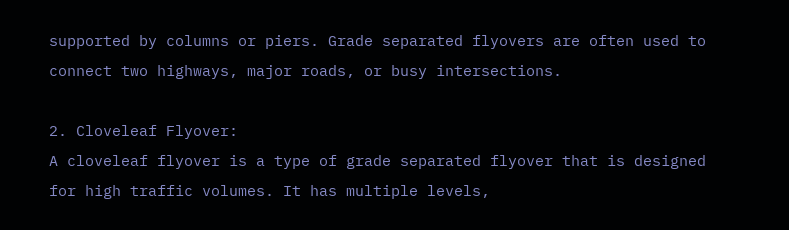supported by columns or piers. Grade separated flyovers are often used to connect two highways, major roads, or busy intersections.

2. Cloveleaf Flyover:
A cloveleaf flyover is a type of grade separated flyover that is designed for high traffic volumes. It has multiple levels,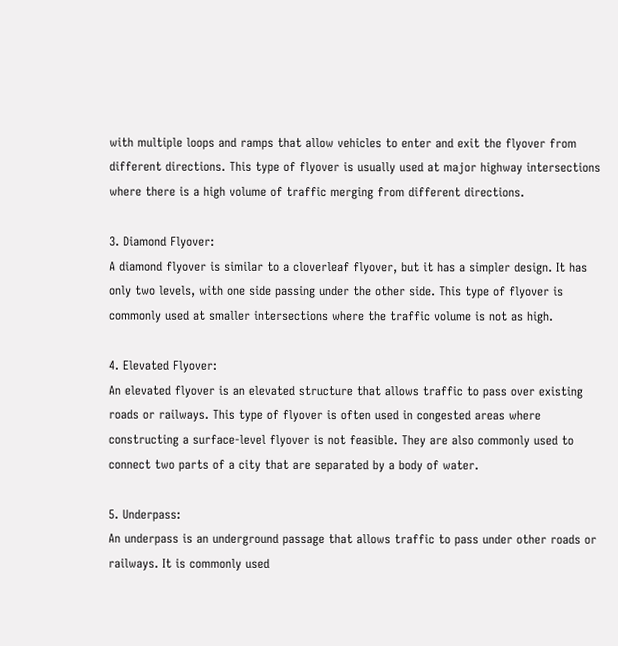with multiple loops and ramps that allow vehicles to enter and exit the flyover from different directions. This type of flyover is usually used at major highway intersections where there is a high volume of traffic merging from different directions.

3. Diamond Flyover:
A diamond flyover is similar to a cloverleaf flyover, but it has a simpler design. It has only two levels, with one side passing under the other side. This type of flyover is commonly used at smaller intersections where the traffic volume is not as high.

4. Elevated Flyover:
An elevated flyover is an elevated structure that allows traffic to pass over existing roads or railways. This type of flyover is often used in congested areas where constructing a surface-level flyover is not feasible. They are also commonly used to connect two parts of a city that are separated by a body of water.

5. Underpass:
An underpass is an underground passage that allows traffic to pass under other roads or railways. It is commonly used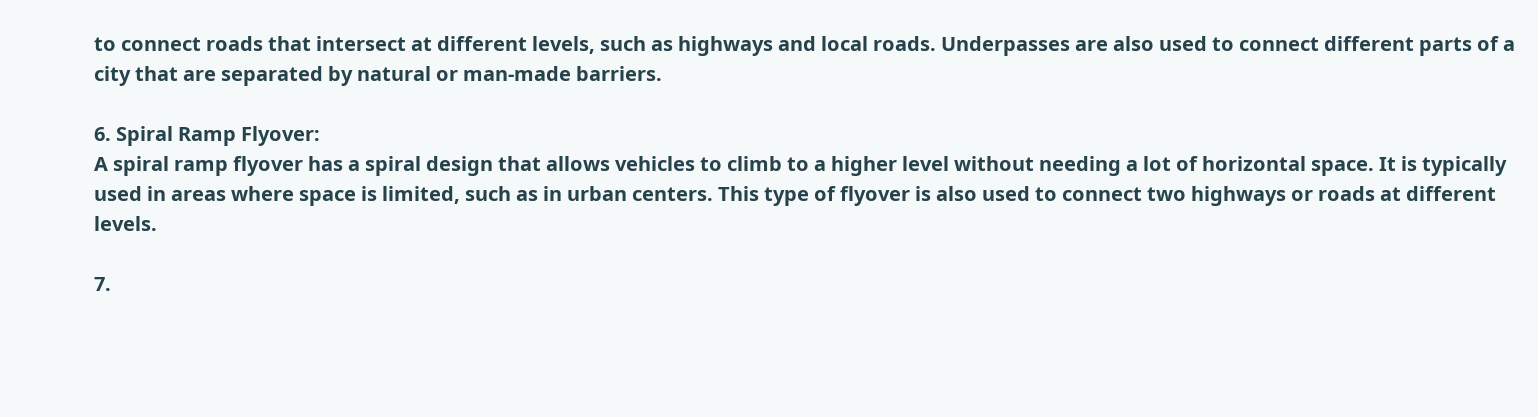to connect roads that intersect at different levels, such as highways and local roads. Underpasses are also used to connect different parts of a city that are separated by natural or man-made barriers.

6. Spiral Ramp Flyover:
A spiral ramp flyover has a spiral design that allows vehicles to climb to a higher level without needing a lot of horizontal space. It is typically used in areas where space is limited, such as in urban centers. This type of flyover is also used to connect two highways or roads at different levels.

7.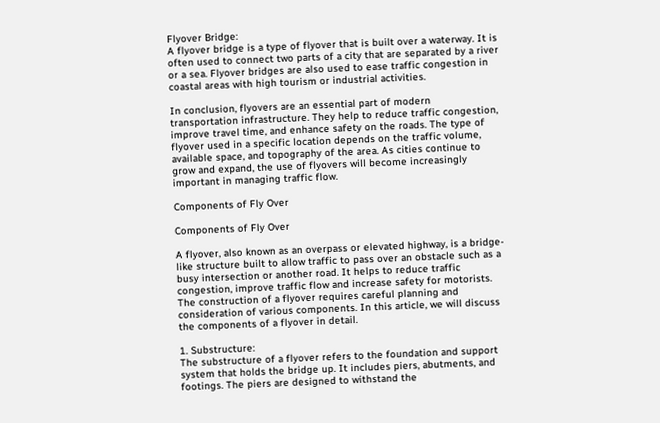Flyover Bridge:
A flyover bridge is a type of flyover that is built over a waterway. It is often used to connect two parts of a city that are separated by a river or a sea. Flyover bridges are also used to ease traffic congestion in coastal areas with high tourism or industrial activities.

In conclusion, flyovers are an essential part of modern transportation infrastructure. They help to reduce traffic congestion, improve travel time, and enhance safety on the roads. The type of flyover used in a specific location depends on the traffic volume, available space, and topography of the area. As cities continue to grow and expand, the use of flyovers will become increasingly important in managing traffic flow.

Components of Fly Over

Components of Fly Over

A flyover, also known as an overpass or elevated highway, is a bridge-like structure built to allow traffic to pass over an obstacle such as a busy intersection or another road. It helps to reduce traffic congestion, improve traffic flow and increase safety for motorists. The construction of a flyover requires careful planning and consideration of various components. In this article, we will discuss the components of a flyover in detail.

1. Substructure:
The substructure of a flyover refers to the foundation and support system that holds the bridge up. It includes piers, abutments, and footings. The piers are designed to withstand the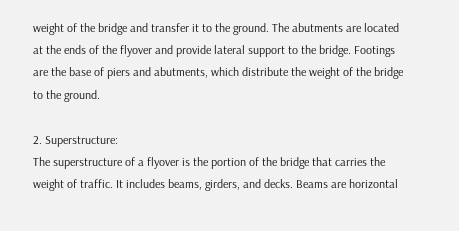weight of the bridge and transfer it to the ground. The abutments are located at the ends of the flyover and provide lateral support to the bridge. Footings are the base of piers and abutments, which distribute the weight of the bridge to the ground.

2. Superstructure:
The superstructure of a flyover is the portion of the bridge that carries the weight of traffic. It includes beams, girders, and decks. Beams are horizontal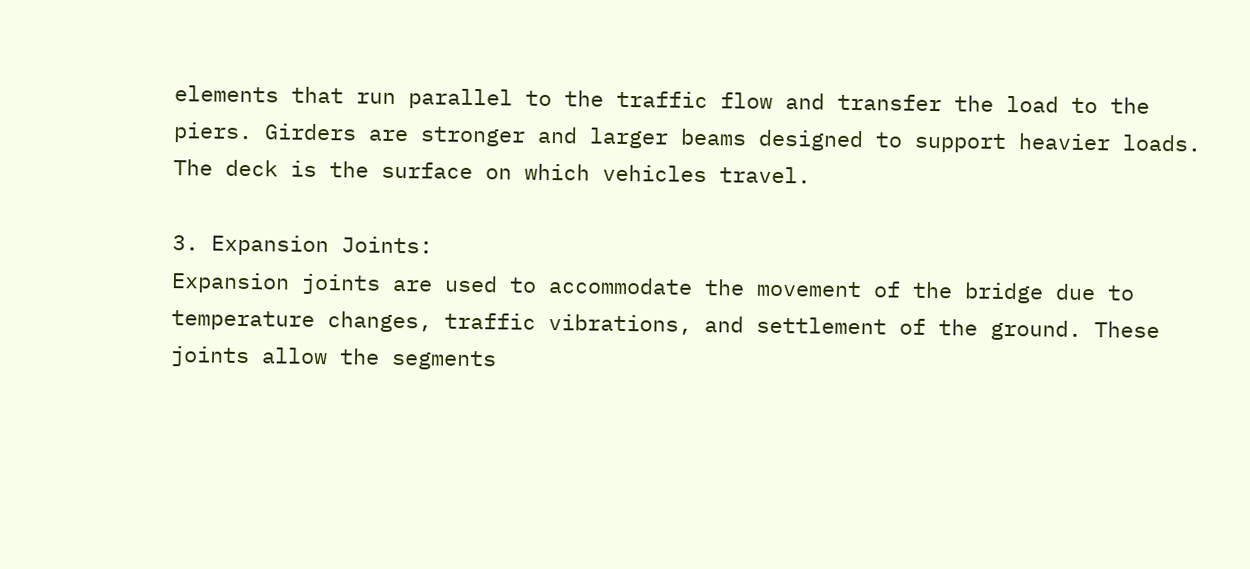elements that run parallel to the traffic flow and transfer the load to the piers. Girders are stronger and larger beams designed to support heavier loads. The deck is the surface on which vehicles travel.

3. Expansion Joints:
Expansion joints are used to accommodate the movement of the bridge due to temperature changes, traffic vibrations, and settlement of the ground. These joints allow the segments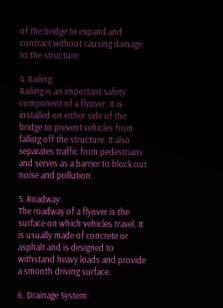of the bridge to expand and contract without causing damage to the structure.

4. Railing:
Railing is an important safety component of a flyover. It is installed on either side of the bridge to prevent vehicles from falling off the structure. It also separates traffic from pedestrians and serves as a barrier to block out noise and pollution.

5. Roadway:
The roadway of a flyover is the surface on which vehicles travel. It is usually made of concrete or asphalt and is designed to withstand heavy loads and provide a smooth driving surface.

6. Drainage System: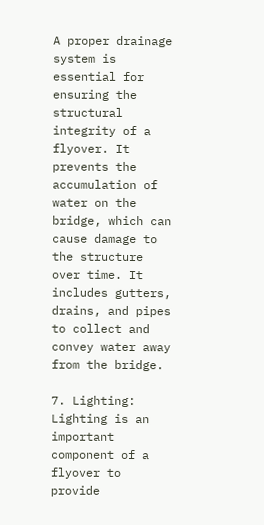A proper drainage system is essential for ensuring the structural integrity of a flyover. It prevents the accumulation of water on the bridge, which can cause damage to the structure over time. It includes gutters, drains, and pipes to collect and convey water away from the bridge.

7. Lighting:
Lighting is an important component of a flyover to provide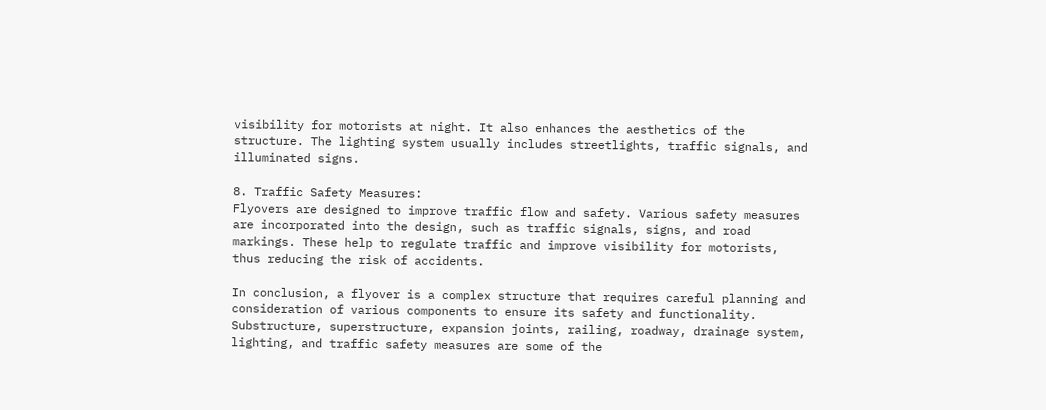visibility for motorists at night. It also enhances the aesthetics of the structure. The lighting system usually includes streetlights, traffic signals, and illuminated signs.

8. Traffic Safety Measures:
Flyovers are designed to improve traffic flow and safety. Various safety measures are incorporated into the design, such as traffic signals, signs, and road markings. These help to regulate traffic and improve visibility for motorists, thus reducing the risk of accidents.

In conclusion, a flyover is a complex structure that requires careful planning and consideration of various components to ensure its safety and functionality. Substructure, superstructure, expansion joints, railing, roadway, drainage system, lighting, and traffic safety measures are some of the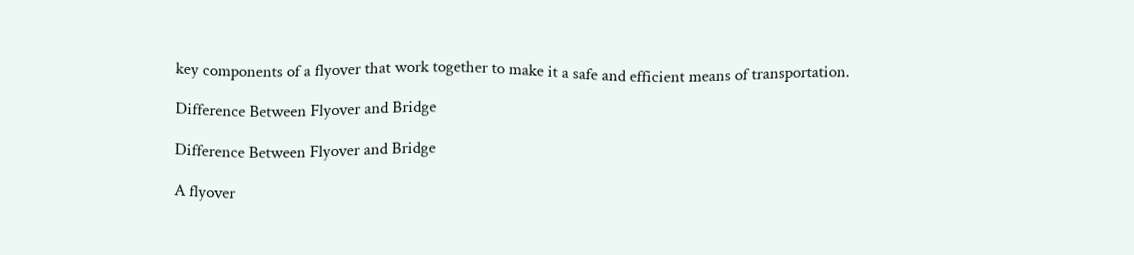key components of a flyover that work together to make it a safe and efficient means of transportation.

Difference Between Flyover and Bridge

Difference Between Flyover and Bridge

A flyover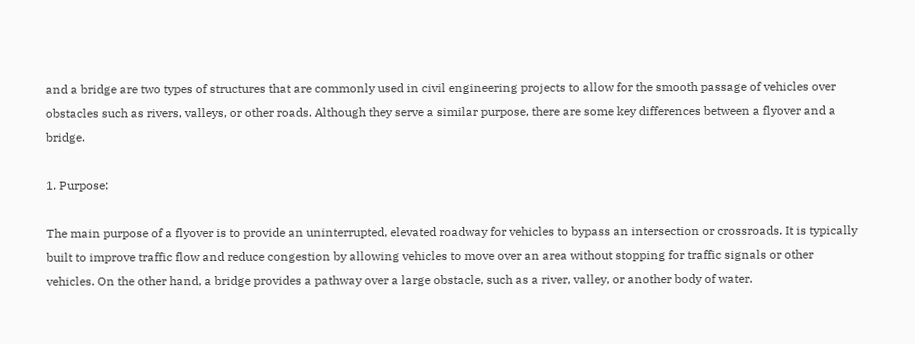and a bridge are two types of structures that are commonly used in civil engineering projects to allow for the smooth passage of vehicles over obstacles such as rivers, valleys, or other roads. Although they serve a similar purpose, there are some key differences between a flyover and a bridge.

1. Purpose:

The main purpose of a flyover is to provide an uninterrupted, elevated roadway for vehicles to bypass an intersection or crossroads. It is typically built to improve traffic flow and reduce congestion by allowing vehicles to move over an area without stopping for traffic signals or other vehicles. On the other hand, a bridge provides a pathway over a large obstacle, such as a river, valley, or another body of water.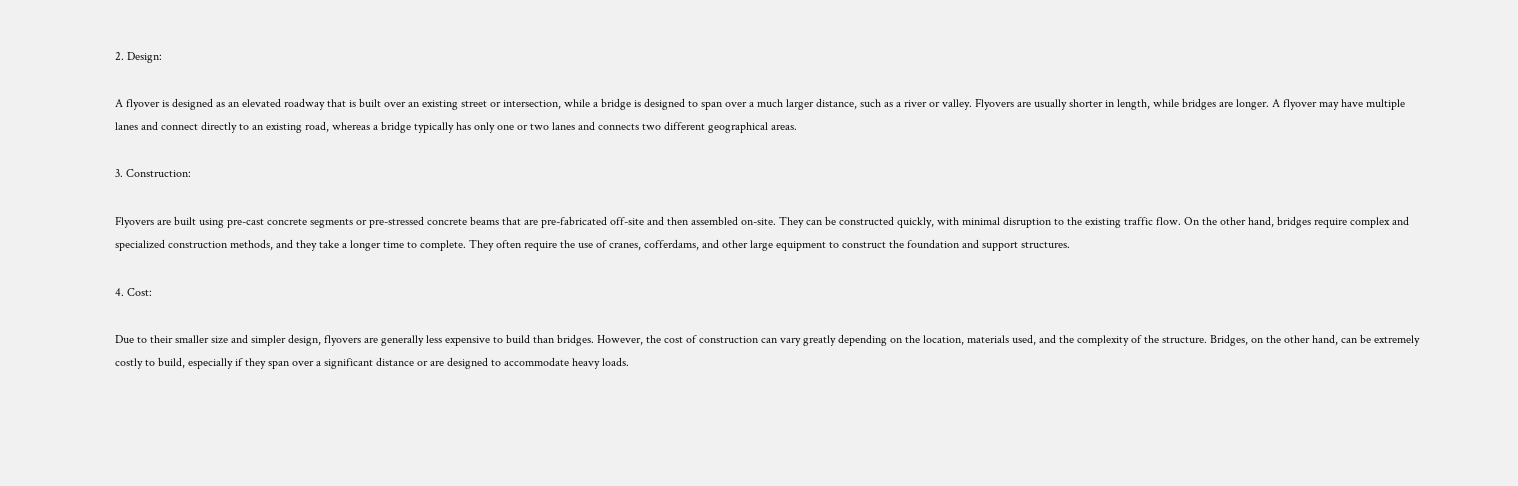2. Design:

A flyover is designed as an elevated roadway that is built over an existing street or intersection, while a bridge is designed to span over a much larger distance, such as a river or valley. Flyovers are usually shorter in length, while bridges are longer. A flyover may have multiple lanes and connect directly to an existing road, whereas a bridge typically has only one or two lanes and connects two different geographical areas.

3. Construction:

Flyovers are built using pre-cast concrete segments or pre-stressed concrete beams that are pre-fabricated off-site and then assembled on-site. They can be constructed quickly, with minimal disruption to the existing traffic flow. On the other hand, bridges require complex and specialized construction methods, and they take a longer time to complete. They often require the use of cranes, cofferdams, and other large equipment to construct the foundation and support structures.

4. Cost:

Due to their smaller size and simpler design, flyovers are generally less expensive to build than bridges. However, the cost of construction can vary greatly depending on the location, materials used, and the complexity of the structure. Bridges, on the other hand, can be extremely costly to build, especially if they span over a significant distance or are designed to accommodate heavy loads.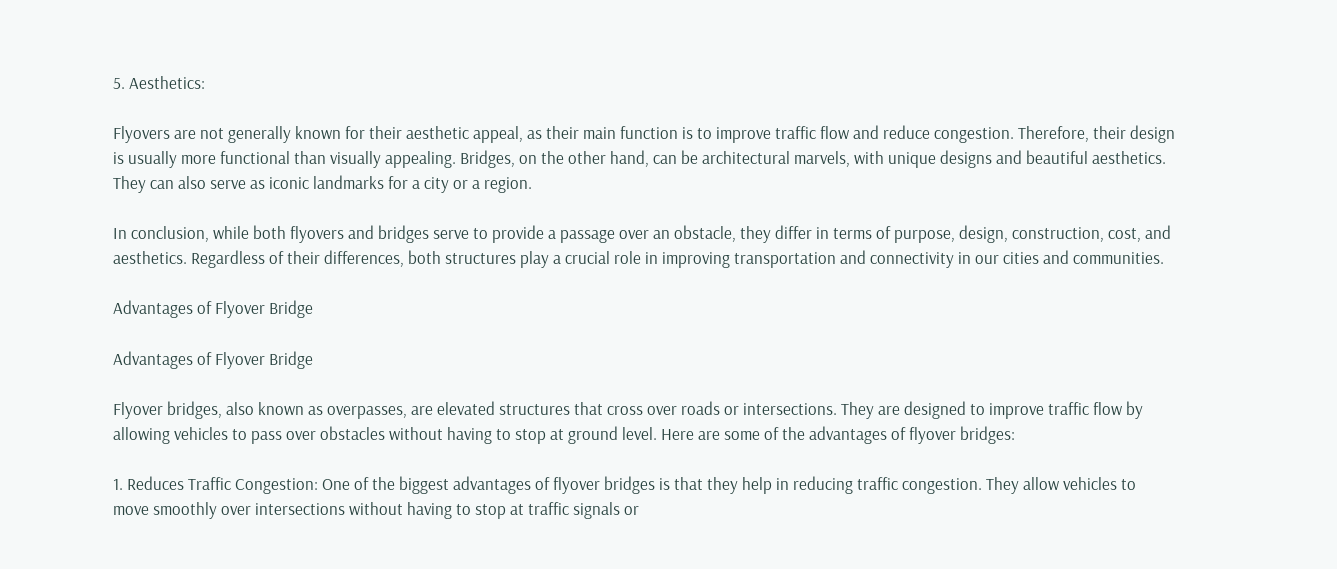5. Aesthetics:

Flyovers are not generally known for their aesthetic appeal, as their main function is to improve traffic flow and reduce congestion. Therefore, their design is usually more functional than visually appealing. Bridges, on the other hand, can be architectural marvels, with unique designs and beautiful aesthetics. They can also serve as iconic landmarks for a city or a region.

In conclusion, while both flyovers and bridges serve to provide a passage over an obstacle, they differ in terms of purpose, design, construction, cost, and aesthetics. Regardless of their differences, both structures play a crucial role in improving transportation and connectivity in our cities and communities.

Advantages of Flyover Bridge

Advantages of Flyover Bridge

Flyover bridges, also known as overpasses, are elevated structures that cross over roads or intersections. They are designed to improve traffic flow by allowing vehicles to pass over obstacles without having to stop at ground level. Here are some of the advantages of flyover bridges:

1. Reduces Traffic Congestion: One of the biggest advantages of flyover bridges is that they help in reducing traffic congestion. They allow vehicles to move smoothly over intersections without having to stop at traffic signals or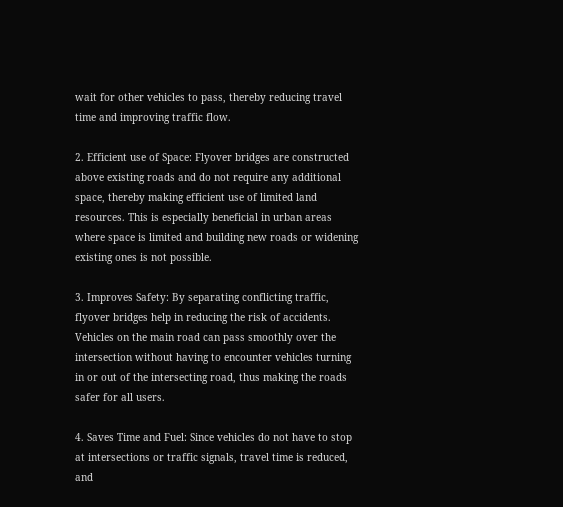wait for other vehicles to pass, thereby reducing travel time and improving traffic flow.

2. Efficient use of Space: Flyover bridges are constructed above existing roads and do not require any additional space, thereby making efficient use of limited land resources. This is especially beneficial in urban areas where space is limited and building new roads or widening existing ones is not possible.

3. Improves Safety: By separating conflicting traffic, flyover bridges help in reducing the risk of accidents. Vehicles on the main road can pass smoothly over the intersection without having to encounter vehicles turning in or out of the intersecting road, thus making the roads safer for all users.

4. Saves Time and Fuel: Since vehicles do not have to stop at intersections or traffic signals, travel time is reduced, and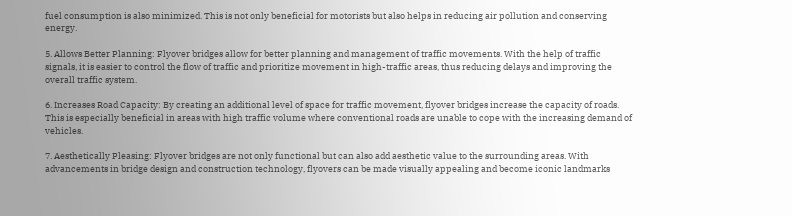fuel consumption is also minimized. This is not only beneficial for motorists but also helps in reducing air pollution and conserving energy.

5. Allows Better Planning: Flyover bridges allow for better planning and management of traffic movements. With the help of traffic signals, it is easier to control the flow of traffic and prioritize movement in high-traffic areas, thus reducing delays and improving the overall traffic system.

6. Increases Road Capacity: By creating an additional level of space for traffic movement, flyover bridges increase the capacity of roads. This is especially beneficial in areas with high traffic volume where conventional roads are unable to cope with the increasing demand of vehicles.

7. Aesthetically Pleasing: Flyover bridges are not only functional but can also add aesthetic value to the surrounding areas. With advancements in bridge design and construction technology, flyovers can be made visually appealing and become iconic landmarks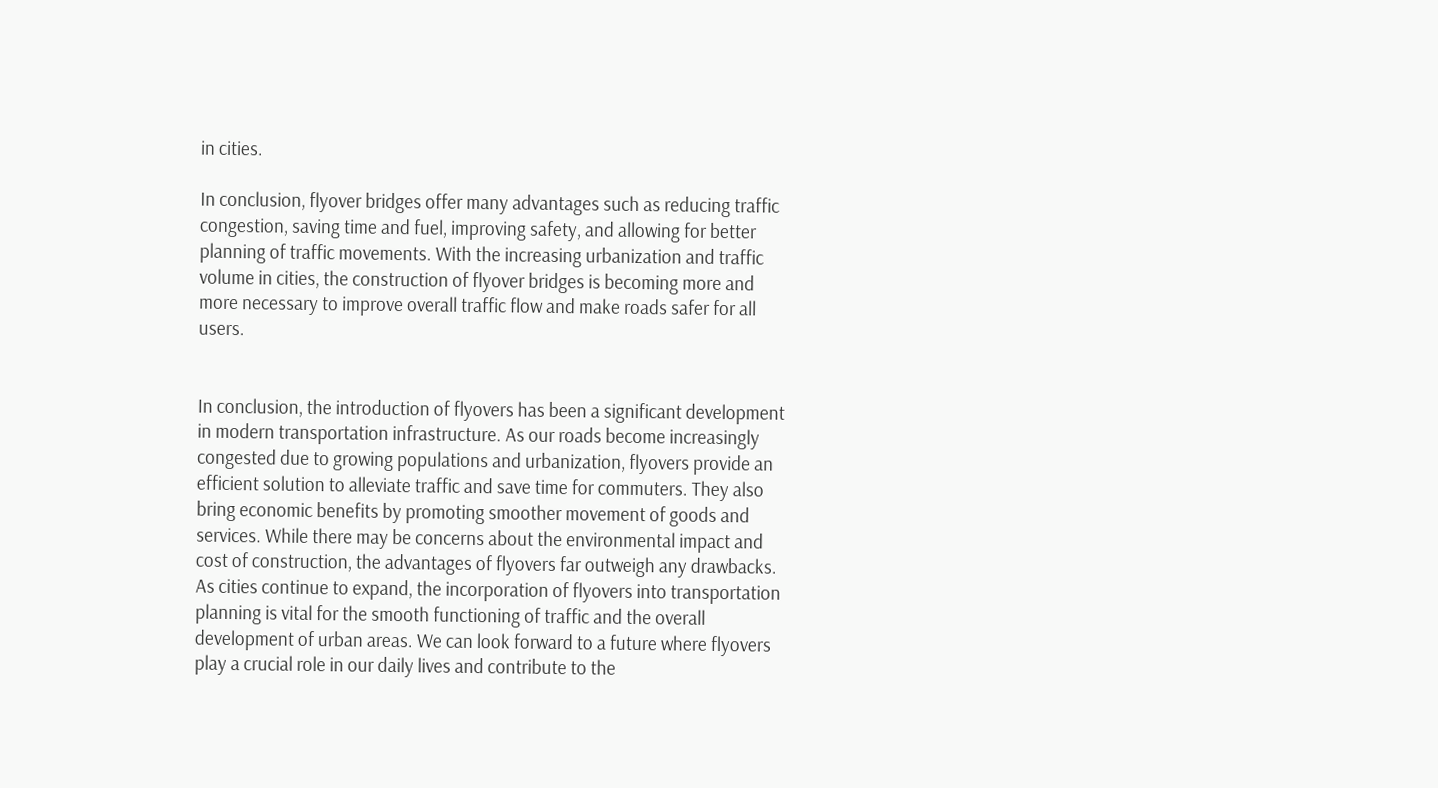in cities.

In conclusion, flyover bridges offer many advantages such as reducing traffic congestion, saving time and fuel, improving safety, and allowing for better planning of traffic movements. With the increasing urbanization and traffic volume in cities, the construction of flyover bridges is becoming more and more necessary to improve overall traffic flow and make roads safer for all users.


In conclusion, the introduction of flyovers has been a significant development in modern transportation infrastructure. As our roads become increasingly congested due to growing populations and urbanization, flyovers provide an efficient solution to alleviate traffic and save time for commuters. They also bring economic benefits by promoting smoother movement of goods and services. While there may be concerns about the environmental impact and cost of construction, the advantages of flyovers far outweigh any drawbacks. As cities continue to expand, the incorporation of flyovers into transportation planning is vital for the smooth functioning of traffic and the overall development of urban areas. We can look forward to a future where flyovers play a crucial role in our daily lives and contribute to the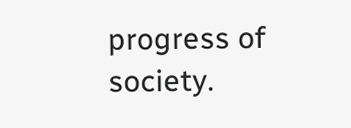progress of society.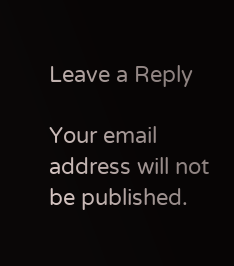Leave a Reply

Your email address will not be published.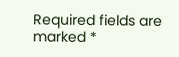Required fields are marked *